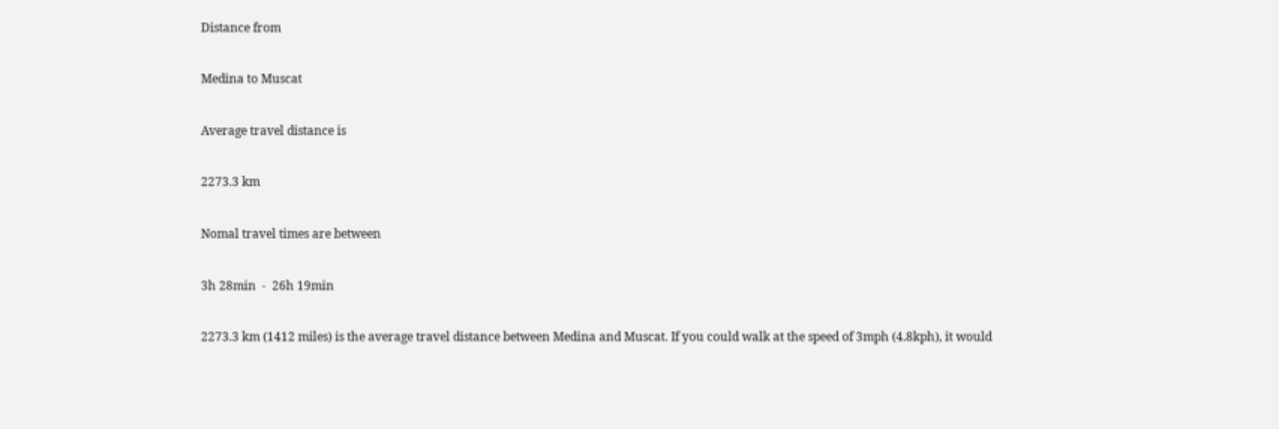Distance from

Medina to Muscat

Average travel distance is

2273.3 km

Nomal travel times are between

3h 28min  -  26h 19min

2273.3 km (1412 miles) is the average travel distance between Medina and Muscat. If you could walk at the speed of 3mph (4.8kph), it would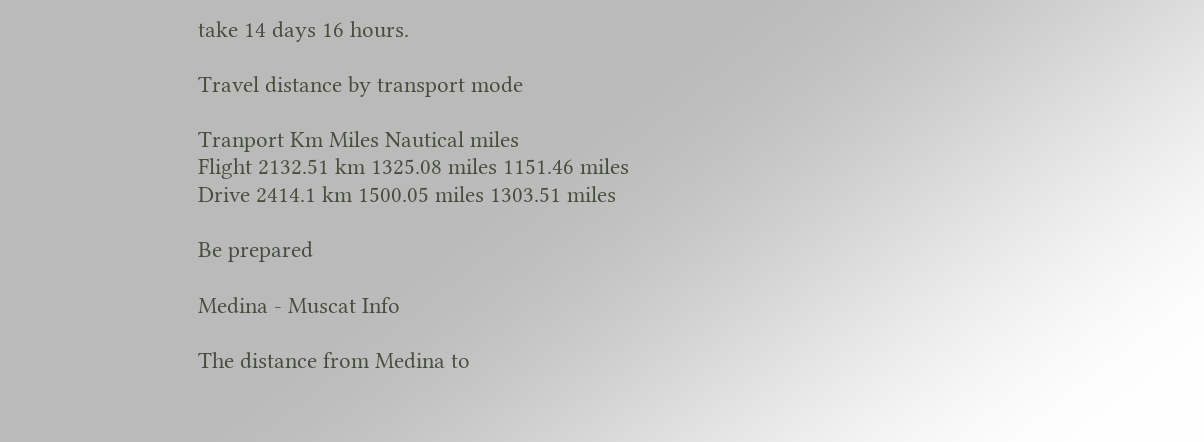take 14 days 16 hours.

Travel distance by transport mode

Tranport Km Miles Nautical miles
Flight 2132.51 km 1325.08 miles 1151.46 miles
Drive 2414.1 km 1500.05 miles 1303.51 miles

Be prepared

Medina - Muscat Info

The distance from Medina to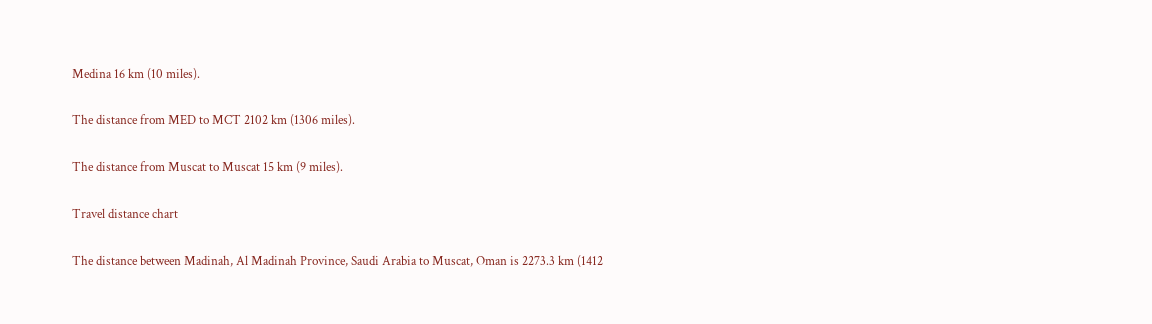Medina 16 km (10 miles).

The distance from MED to MCT 2102 km (1306 miles).

The distance from Muscat to Muscat 15 km (9 miles).

Travel distance chart

The distance between Madinah, Al Madinah Province, Saudi Arabia to Muscat, Oman is 2273.3 km (1412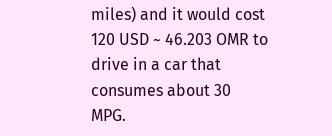miles) and it would cost 120 USD ~ 46.203 OMR to drive in a car that consumes about 30 MPG.